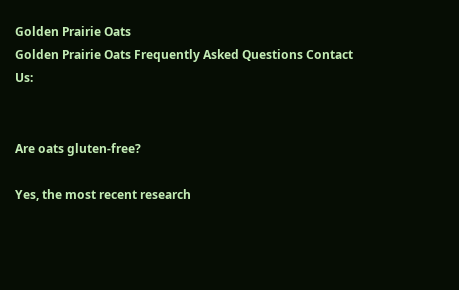Golden Prairie Oats
Golden Prairie Oats Frequently Asked Questions Contact Us:


Are oats gluten-free?

Yes, the most recent research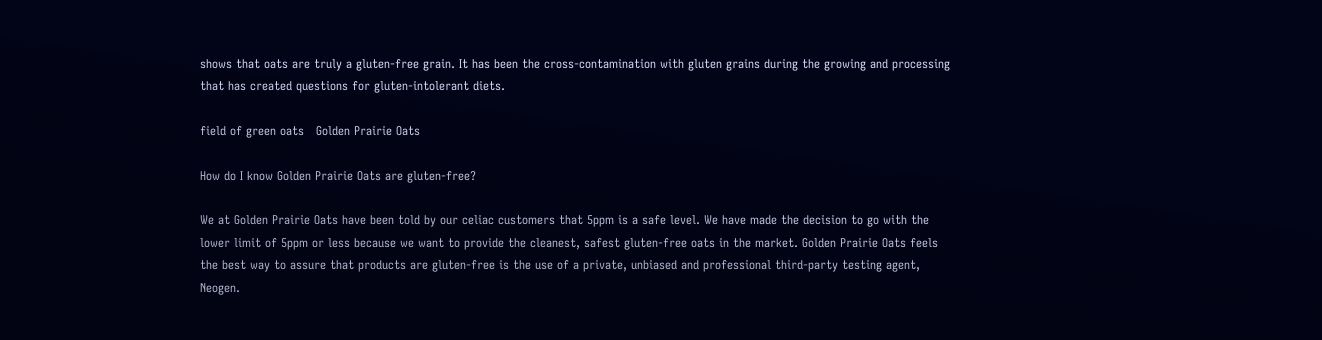shows that oats are truly a gluten-free grain. It has been the cross-contamination with gluten grains during the growing and processing that has created questions for gluten-intolerant diets.

field of green oats   Golden Prairie Oats

How do I know Golden Prairie Oats are gluten-free?

We at Golden Prairie Oats have been told by our celiac customers that 5ppm is a safe level. We have made the decision to go with the lower limit of 5ppm or less because we want to provide the cleanest, safest gluten-free oats in the market. Golden Prairie Oats feels the best way to assure that products are gluten-free is the use of a private, unbiased and professional third-party testing agent, Neogen.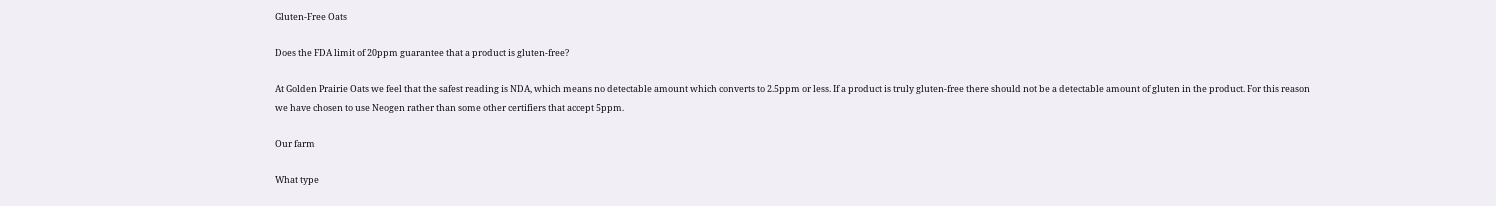Gluten-Free Oats

Does the FDA limit of 20ppm guarantee that a product is gluten-free?

At Golden Prairie Oats we feel that the safest reading is NDA, which means no detectable amount which converts to 2.5ppm or less. If a product is truly gluten-free there should not be a detectable amount of gluten in the product. For this reason we have chosen to use Neogen rather than some other certifiers that accept 5ppm.

Our farm

What type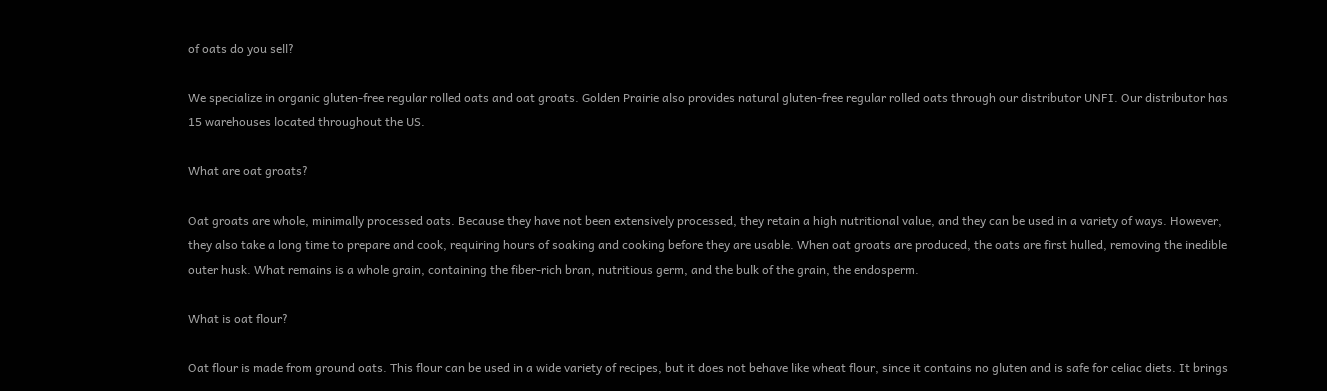of oats do you sell?

We specialize in organic gluten-free regular rolled oats and oat groats. Golden Prairie also provides natural gluten-free regular rolled oats through our distributor UNFI. Our distributor has 15 warehouses located throughout the US.

What are oat groats?

Oat groats are whole, minimally processed oats. Because they have not been extensively processed, they retain a high nutritional value, and they can be used in a variety of ways. However, they also take a long time to prepare and cook, requiring hours of soaking and cooking before they are usable. When oat groats are produced, the oats are first hulled, removing the inedible outer husk. What remains is a whole grain, containing the fiber-rich bran, nutritious germ, and the bulk of the grain, the endosperm.

What is oat flour?

Oat flour is made from ground oats. This flour can be used in a wide variety of recipes, but it does not behave like wheat flour, since it contains no gluten and is safe for celiac diets. It brings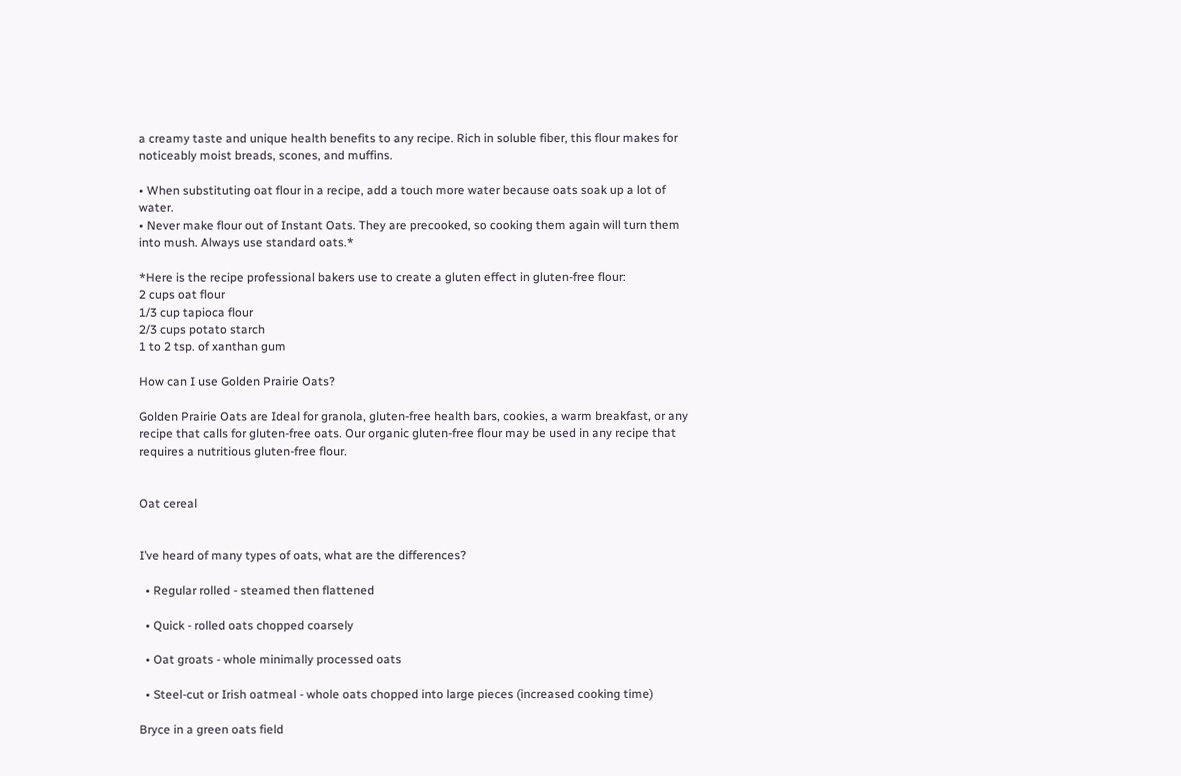a creamy taste and unique health benefits to any recipe. Rich in soluble fiber, this flour makes for noticeably moist breads, scones, and muffins.

• When substituting oat flour in a recipe, add a touch more water because oats soak up a lot of water.
• Never make flour out of Instant Oats. They are precooked, so cooking them again will turn them into mush. Always use standard oats.*

*Here is the recipe professional bakers use to create a gluten effect in gluten-free flour:
2 cups oat flour
1/3 cup tapioca flour
2/3 cups potato starch
1 to 2 tsp. of xanthan gum

How can I use Golden Prairie Oats?

Golden Prairie Oats are Ideal for granola, gluten-free health bars, cookies, a warm breakfast, or any recipe that calls for gluten-free oats. Our organic gluten-free flour may be used in any recipe that requires a nutritious gluten-free flour.


Oat cereal


I’ve heard of many types of oats, what are the differences?

  • Regular rolled - steamed then flattened

  • Quick - rolled oats chopped coarsely

  • Oat groats - whole minimally processed oats

  • Steel-cut or Irish oatmeal - whole oats chopped into large pieces (increased cooking time)

Bryce in a green oats field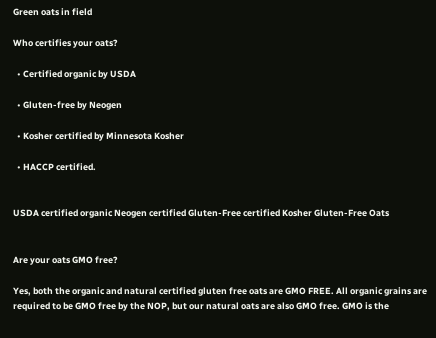Green oats in field

Who certifies your oats?

  • Certified organic by USDA

  • Gluten-free by Neogen

  • Kosher certified by Minnesota Kosher

  • HACCP certified.


USDA certified organic Neogen certified Gluten-Free certified Kosher Gluten-Free Oats


Are your oats GMO free?

Yes, both the organic and natural certified gluten free oats are GMO FREE. All organic grains are required to be GMO free by the NOP, but our natural oats are also GMO free. GMO is the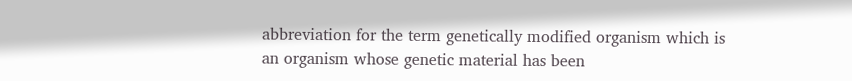abbreviation for the term genetically modified organism which is an organism whose genetic material has been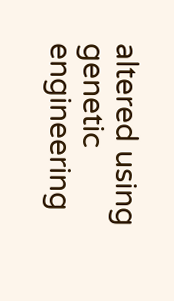altered using genetic engineering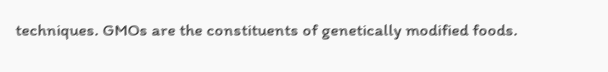techniques. GMOs are the constituents of genetically modified foods.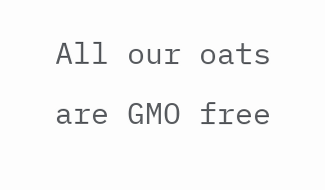All our oats are GMO free